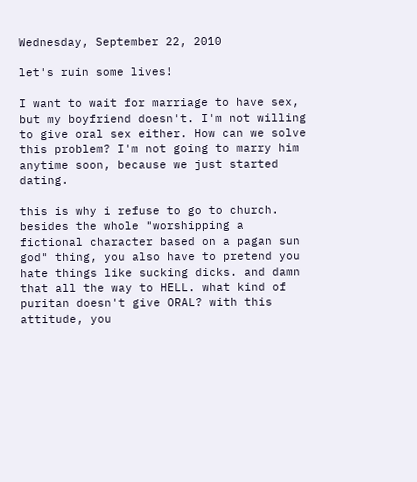Wednesday, September 22, 2010

let's ruin some lives!

I want to wait for marriage to have sex, but my boyfriend doesn't. I'm not willing to give oral sex either. How can we solve this problem? I'm not going to marry him anytime soon, because we just started dating.

this is why i refuse to go to church. besides the whole "worshipping a fictional character based on a pagan sun god" thing, you also have to pretend you hate things like sucking dicks. and damn that all the way to HELL. what kind of puritan doesn't give ORAL? with this attitude, you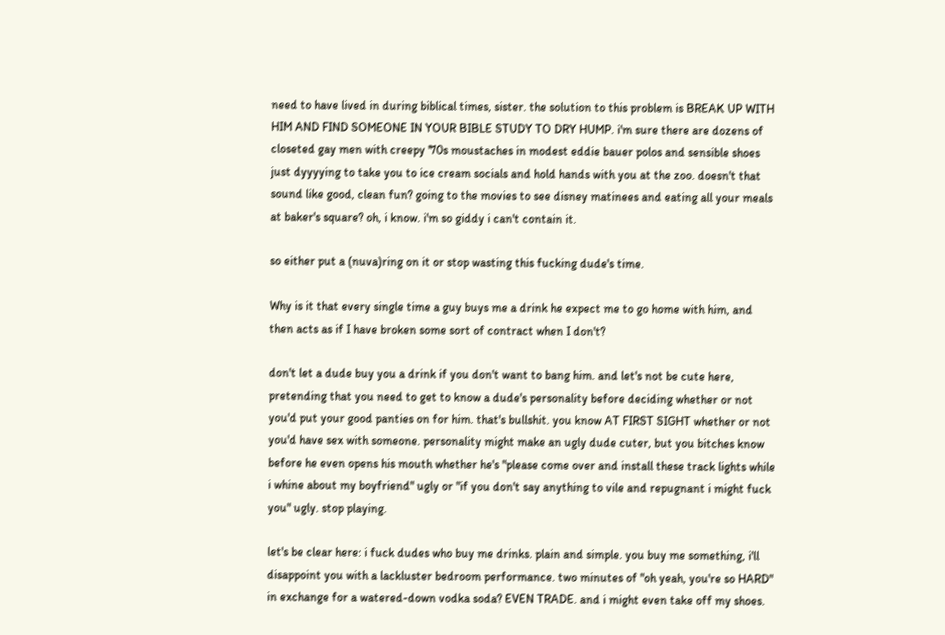need to have lived in during biblical times, sister. the solution to this problem is BREAK UP WITH HIM AND FIND SOMEONE IN YOUR BIBLE STUDY TO DRY HUMP. i'm sure there are dozens of closeted gay men with creepy '70s moustaches in modest eddie bauer polos and sensible shoes just dyyyying to take you to ice cream socials and hold hands with you at the zoo. doesn't that sound like good, clean fun? going to the movies to see disney matinees and eating all your meals at baker's square? oh, i know. i'm so giddy i can't contain it.

so either put a (nuva)ring on it or stop wasting this fucking dude's time.

Why is it that every single time a guy buys me a drink he expect me to go home with him, and then acts as if I have broken some sort of contract when I don't?

don't let a dude buy you a drink if you don't want to bang him. and let's not be cute here, pretending that you need to get to know a dude's personality before deciding whether or not you'd put your good panties on for him. that's bullshit. you know AT FIRST SIGHT whether or not you'd have sex with someone. personality might make an ugly dude cuter, but you bitches know before he even opens his mouth whether he's "please come over and install these track lights while i whine about my boyfriend" ugly or "if you don't say anything to vile and repugnant i might fuck you" ugly. stop playing.

let's be clear here: i fuck dudes who buy me drinks. plain and simple. you buy me something, i'll disappoint you with a lackluster bedroom performance. two minutes of "oh yeah, you're so HARD" in exchange for a watered-down vodka soda? EVEN TRADE. and i might even take off my shoes.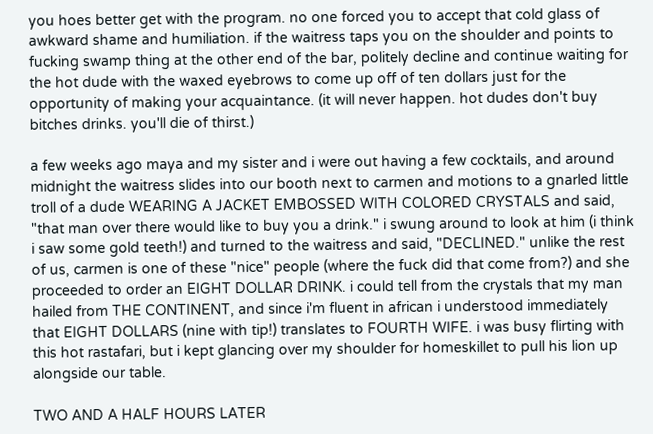you hoes better get with the program. no one forced you to accept that cold glass of awkward shame and humiliation. if the waitress taps you on the shoulder and points to fucking swamp thing at the other end of the bar, politely decline and continue waiting for the hot dude with the waxed eyebrows to come up off of ten dollars just for the opportunity of making your acquaintance. (it will never happen. hot dudes don't buy bitches drinks. you'll die of thirst.)

a few weeks ago maya and my sister and i were out having a few cocktails, and around midnight the waitress slides into our booth next to carmen and motions to a gnarled little troll of a dude WEARING A JACKET EMBOSSED WITH COLORED CRYSTALS and said, "that man over there would like to buy you a drink." i swung around to look at him (i think i saw some gold teeth!) and turned to the waitress and said, "DECLINED." unlike the rest of us, carmen is one of these "nice" people (where the fuck did that come from?) and she proceeded to order an EIGHT DOLLAR DRINK. i could tell from the crystals that my man hailed from THE CONTINENT, and since i'm fluent in african i understood immediately that EIGHT DOLLARS (nine with tip!) translates to FOURTH WIFE. i was busy flirting with this hot rastafari, but i kept glancing over my shoulder for homeskillet to pull his lion up alongside our table.

TWO AND A HALF HOURS LATER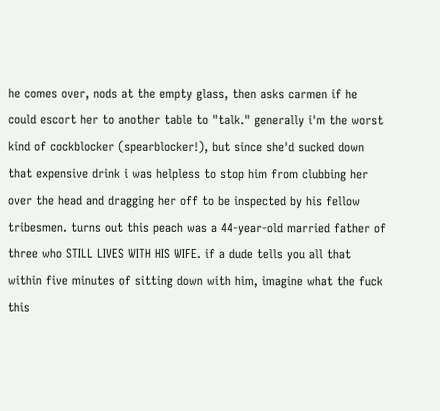he comes over, nods at the empty glass, then asks carmen if he could escort her to another table to "talk." generally i'm the worst kind of cockblocker (spearblocker!), but since she'd sucked down that expensive drink i was helpless to stop him from clubbing her over the head and dragging her off to be inspected by his fellow tribesmen. turns out this peach was a 44-year-old married father of three who STILL LIVES WITH HIS WIFE. if a dude tells you all that within five minutes of sitting down with him, imagine what the fuck this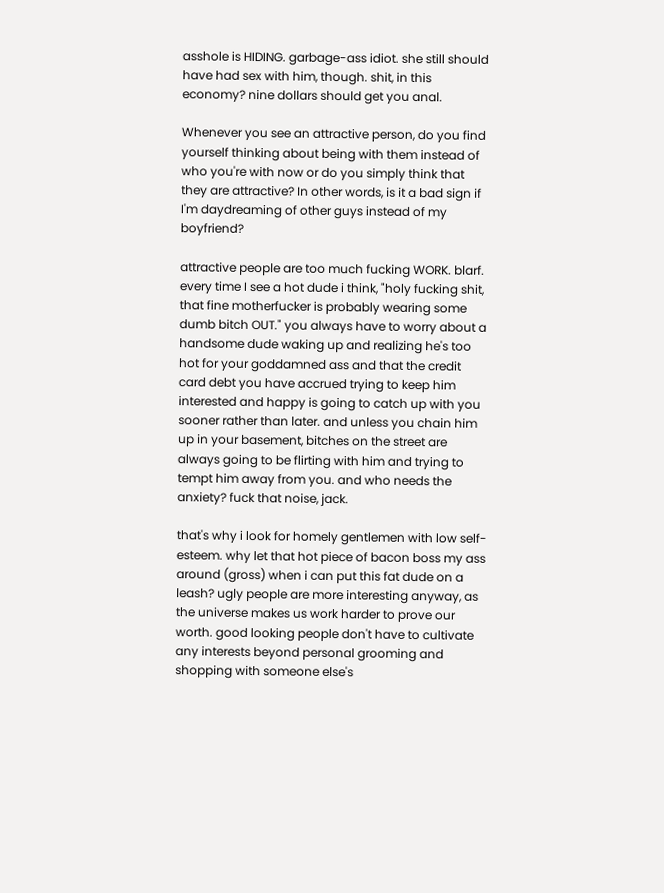asshole is HIDING. garbage-ass idiot. she still should have had sex with him, though. shit, in this economy? nine dollars should get you anal.

Whenever you see an attractive person, do you find yourself thinking about being with them instead of who you're with now or do you simply think that they are attractive? In other words, is it a bad sign if I'm daydreaming of other guys instead of my boyfriend?

attractive people are too much fucking WORK. blarf. every time I see a hot dude i think, "holy fucking shit, that fine motherfucker is probably wearing some dumb bitch OUT." you always have to worry about a handsome dude waking up and realizing he's too hot for your goddamned ass and that the credit card debt you have accrued trying to keep him interested and happy is going to catch up with you sooner rather than later. and unless you chain him up in your basement, bitches on the street are always going to be flirting with him and trying to tempt him away from you. and who needs the anxiety? fuck that noise, jack.

that's why i look for homely gentlemen with low self-esteem. why let that hot piece of bacon boss my ass around (gross) when i can put this fat dude on a leash? ugly people are more interesting anyway, as the universe makes us work harder to prove our worth. good looking people don't have to cultivate any interests beyond personal grooming and shopping with someone else's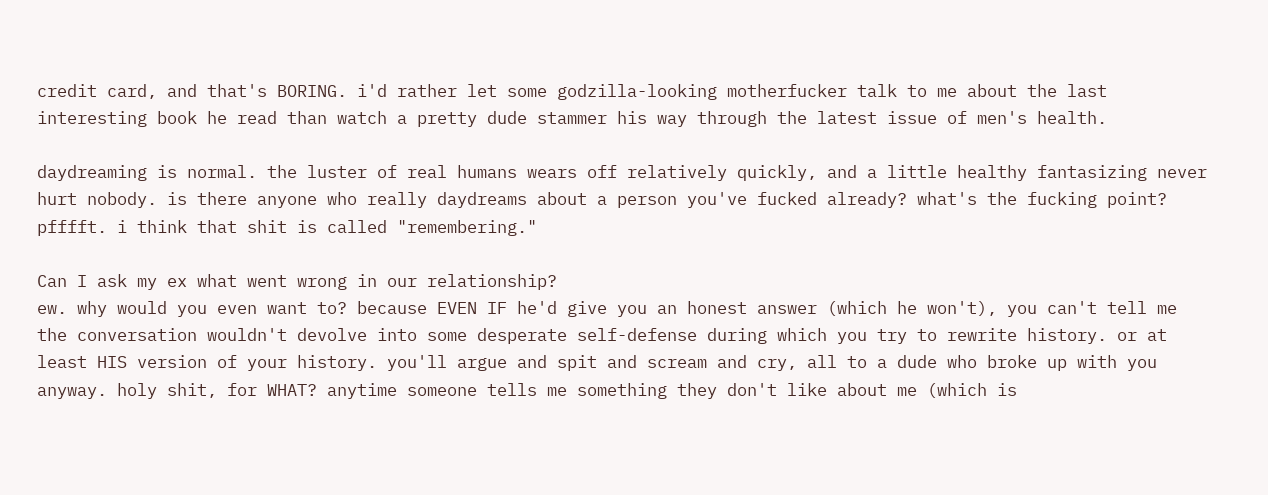credit card, and that's BORING. i'd rather let some godzilla-looking motherfucker talk to me about the last interesting book he read than watch a pretty dude stammer his way through the latest issue of men's health.

daydreaming is normal. the luster of real humans wears off relatively quickly, and a little healthy fantasizing never hurt nobody. is there anyone who really daydreams about a person you've fucked already? what's the fucking point? pfffft. i think that shit is called "remembering."

Can I ask my ex what went wrong in our relationship?
ew. why would you even want to? because EVEN IF he'd give you an honest answer (which he won't), you can't tell me the conversation wouldn't devolve into some desperate self-defense during which you try to rewrite history. or at least HIS version of your history. you'll argue and spit and scream and cry, all to a dude who broke up with you anyway. holy shit, for WHAT? anytime someone tells me something they don't like about me (which is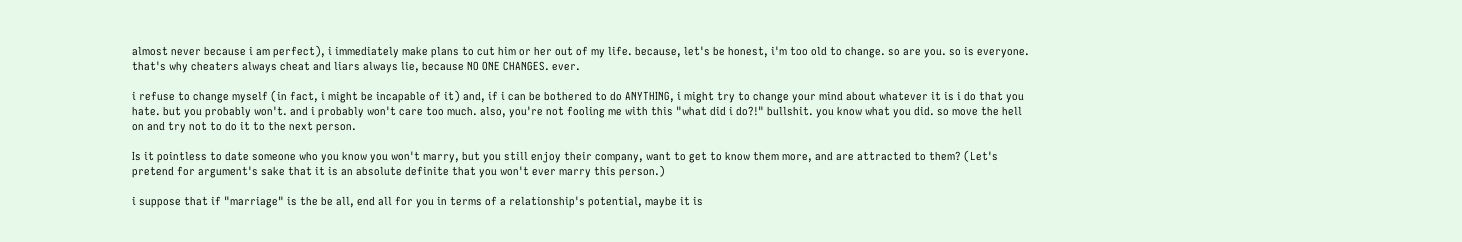almost never because i am perfect), i immediately make plans to cut him or her out of my life. because, let's be honest, i'm too old to change. so are you. so is everyone. that's why cheaters always cheat and liars always lie, because NO ONE CHANGES. ever.

i refuse to change myself (in fact, i might be incapable of it) and, if i can be bothered to do ANYTHING, i might try to change your mind about whatever it is i do that you hate. but you probably won't. and i probably won't care too much. also, you're not fooling me with this "what did i do?!" bullshit. you know what you did. so move the hell on and try not to do it to the next person.

Is it pointless to date someone who you know you won't marry, but you still enjoy their company, want to get to know them more, and are attracted to them? (Let's pretend for argument's sake that it is an absolute definite that you won't ever marry this person.)

i suppose that if "marriage" is the be all, end all for you in terms of a relationship's potential, maybe it is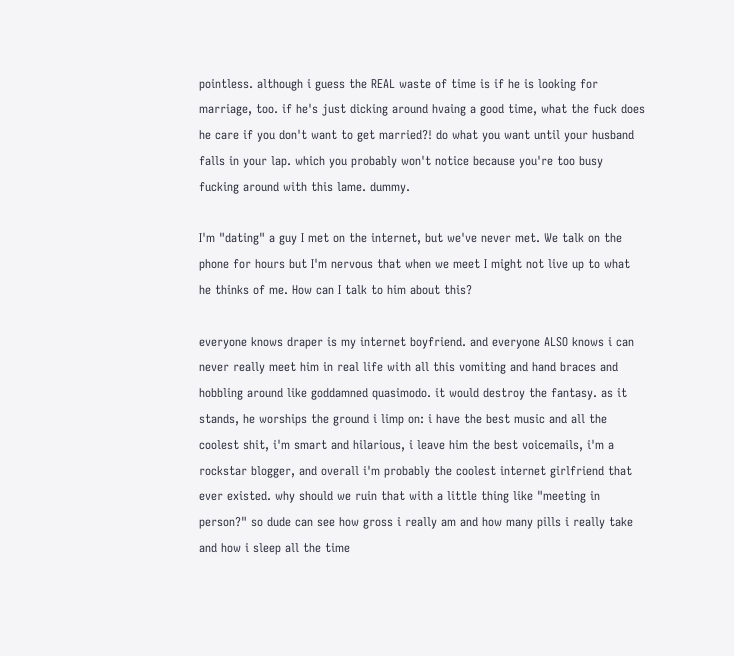pointless. although i guess the REAL waste of time is if he is looking for marriage, too. if he's just dicking around hvaing a good time, what the fuck does he care if you don't want to get married?! do what you want until your husband falls in your lap. which you probably won't notice because you're too busy fucking around with this lame. dummy.

I'm "dating" a guy I met on the internet, but we've never met. We talk on the phone for hours but I'm nervous that when we meet I might not live up to what he thinks of me. How can I talk to him about this?

everyone knows draper is my internet boyfriend. and everyone ALSO knows i can never really meet him in real life with all this vomiting and hand braces and hobbling around like goddamned quasimodo. it would destroy the fantasy. as it stands, he worships the ground i limp on: i have the best music and all the coolest shit, i'm smart and hilarious, i leave him the best voicemails, i'm a rockstar blogger, and overall i'm probably the coolest internet girlfriend that ever existed. why should we ruin that with a little thing like "meeting in person?" so dude can see how gross i really am and how many pills i really take and how i sleep all the time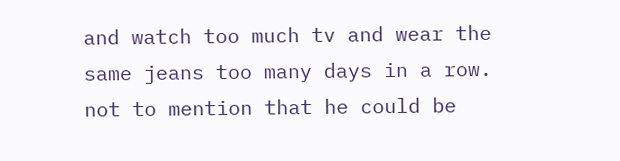and watch too much tv and wear the same jeans too many days in a row. not to mention that he could be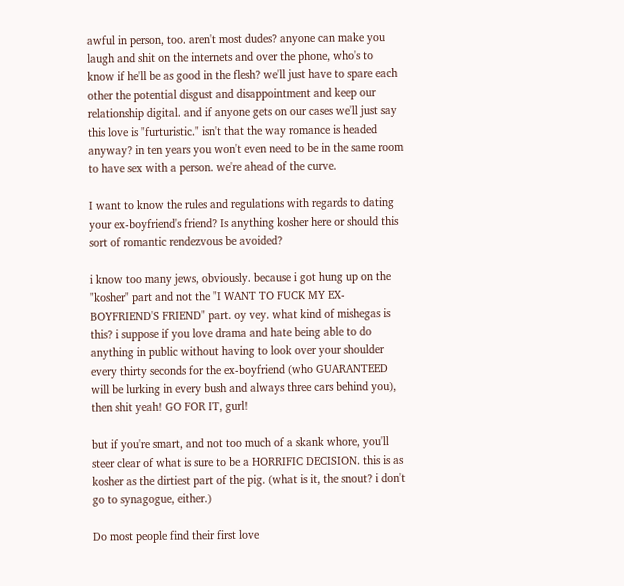awful in person, too. aren't most dudes? anyone can make you laugh and shit on the internets and over the phone, who's to know if he'll be as good in the flesh? we'll just have to spare each other the potential disgust and disappointment and keep our relationship digital. and if anyone gets on our cases we'll just say this love is "furturistic." isn't that the way romance is headed anyway? in ten years you won't even need to be in the same room to have sex with a person. we're ahead of the curve.

I want to know the rules and regulations with regards to dating your ex-boyfriend's friend? Is anything kosher here or should this sort of romantic rendezvous be avoided?

i know too many jews, obviously. because i got hung up on the "kosher" part and not the "I WANT TO FUCK MY EX-BOYFRIEND'S FRIEND" part. oy vey. what kind of mishegas is this? i suppose if you love drama and hate being able to do anything in public without having to look over your shoulder every thirty seconds for the ex-boyfriend (who GUARANTEED will be lurking in every bush and always three cars behind you), then shit yeah! GO FOR IT, gurl!

but if you're smart, and not too much of a skank whore, you'll steer clear of what is sure to be a HORRIFIC DECISION. this is as kosher as the dirtiest part of the pig. (what is it, the snout? i don't go to synagogue, either.)

Do most people find their first love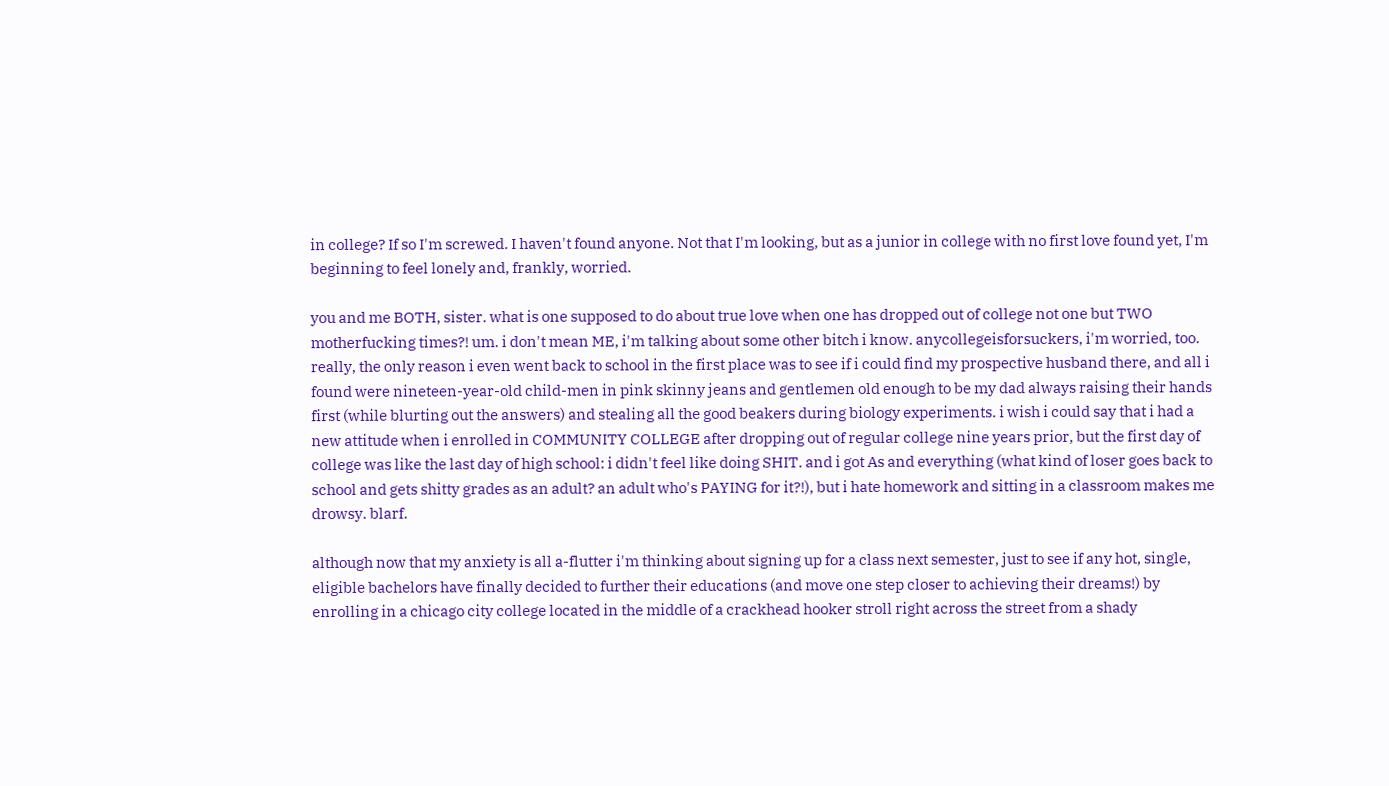in college? If so I'm screwed. I haven't found anyone. Not that I'm looking, but as a junior in college with no first love found yet, I'm beginning to feel lonely and, frankly, worried.

you and me BOTH, sister. what is one supposed to do about true love when one has dropped out of college not one but TWO motherfucking times?! um. i don't mean ME, i'm talking about some other bitch i know. anycollegeisforsuckers, i'm worried, too. really, the only reason i even went back to school in the first place was to see if i could find my prospective husband there, and all i found were nineteen-year-old child-men in pink skinny jeans and gentlemen old enough to be my dad always raising their hands first (while blurting out the answers) and stealing all the good beakers during biology experiments. i wish i could say that i had a new attitude when i enrolled in COMMUNITY COLLEGE after dropping out of regular college nine years prior, but the first day of college was like the last day of high school: i didn't feel like doing SHIT. and i got As and everything (what kind of loser goes back to school and gets shitty grades as an adult? an adult who's PAYING for it?!), but i hate homework and sitting in a classroom makes me drowsy. blarf.

although now that my anxiety is all a-flutter i'm thinking about signing up for a class next semester, just to see if any hot, single, eligible bachelors have finally decided to further their educations (and move one step closer to achieving their dreams!) by enrolling in a chicago city college located in the middle of a crackhead hooker stroll right across the street from a shady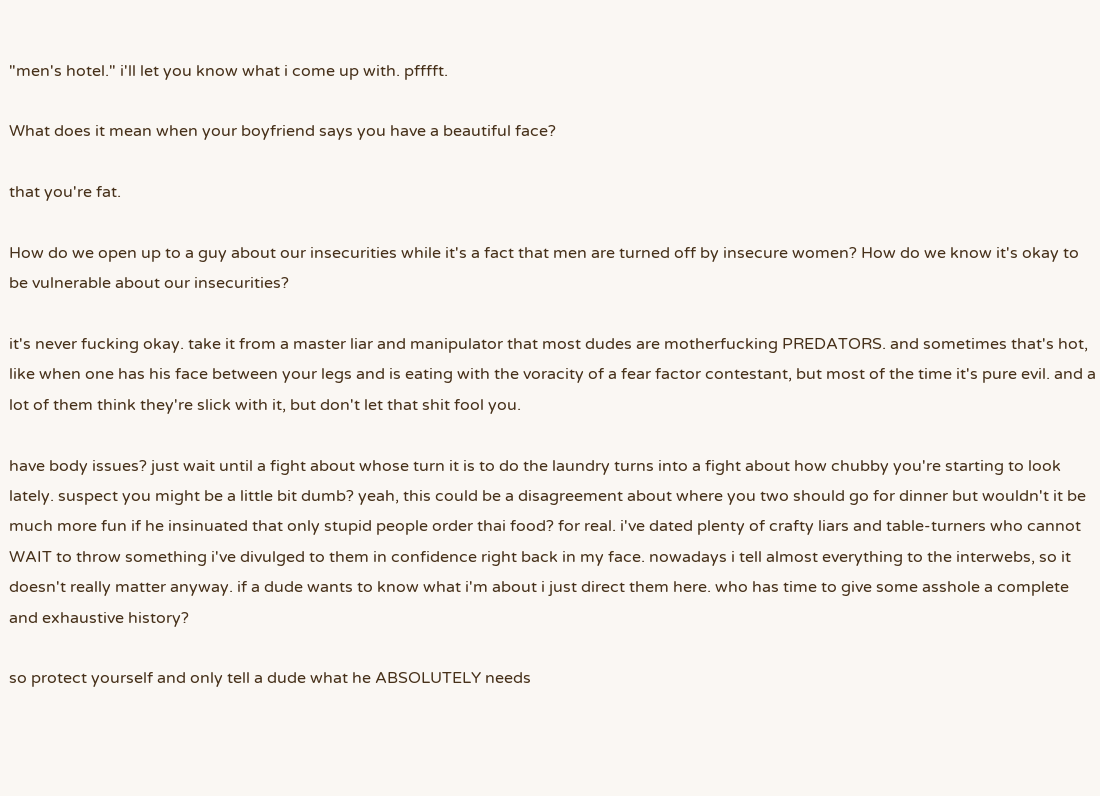"men's hotel." i'll let you know what i come up with. pfffft.

What does it mean when your boyfriend says you have a beautiful face?

that you're fat.

How do we open up to a guy about our insecurities while it's a fact that men are turned off by insecure women? How do we know it's okay to be vulnerable about our insecurities?

it's never fucking okay. take it from a master liar and manipulator that most dudes are motherfucking PREDATORS. and sometimes that's hot, like when one has his face between your legs and is eating with the voracity of a fear factor contestant, but most of the time it's pure evil. and a lot of them think they're slick with it, but don't let that shit fool you.

have body issues? just wait until a fight about whose turn it is to do the laundry turns into a fight about how chubby you're starting to look lately. suspect you might be a little bit dumb? yeah, this could be a disagreement about where you two should go for dinner but wouldn't it be much more fun if he insinuated that only stupid people order thai food? for real. i've dated plenty of crafty liars and table-turners who cannot WAIT to throw something i've divulged to them in confidence right back in my face. nowadays i tell almost everything to the interwebs, so it doesn't really matter anyway. if a dude wants to know what i'm about i just direct them here. who has time to give some asshole a complete and exhaustive history?

so protect yourself and only tell a dude what he ABSOLUTELY needs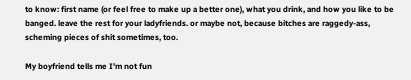to know: first name (or feel free to make up a better one), what you drink, and how you like to be banged. leave the rest for your ladyfriends. or maybe not, because bitches are raggedy-ass, scheming pieces of shit sometimes, too.

My boyfriend tells me I'm not fun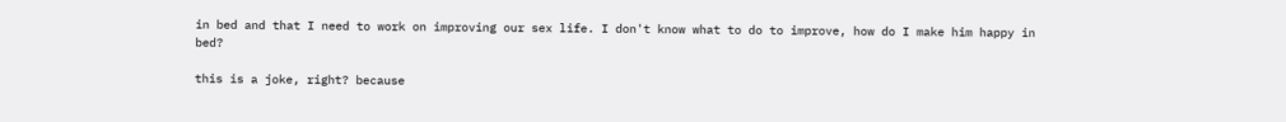in bed and that I need to work on improving our sex life. I don't know what to do to improve, how do I make him happy in bed?

this is a joke, right? because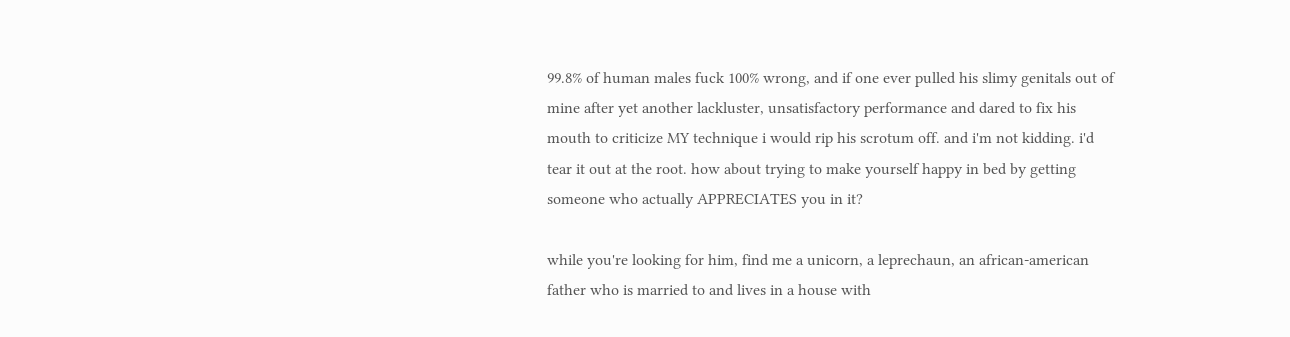99.8% of human males fuck 100% wrong, and if one ever pulled his slimy genitals out of mine after yet another lackluster, unsatisfactory performance and dared to fix his mouth to criticize MY technique i would rip his scrotum off. and i'm not kidding. i'd tear it out at the root. how about trying to make yourself happy in bed by getting someone who actually APPRECIATES you in it?

while you're looking for him, find me a unicorn, a leprechaun, an african-american father who is married to and lives in a house with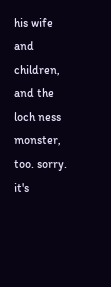his wife and children, and the loch ness monster, too. sorry. it's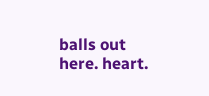balls out here. heart.